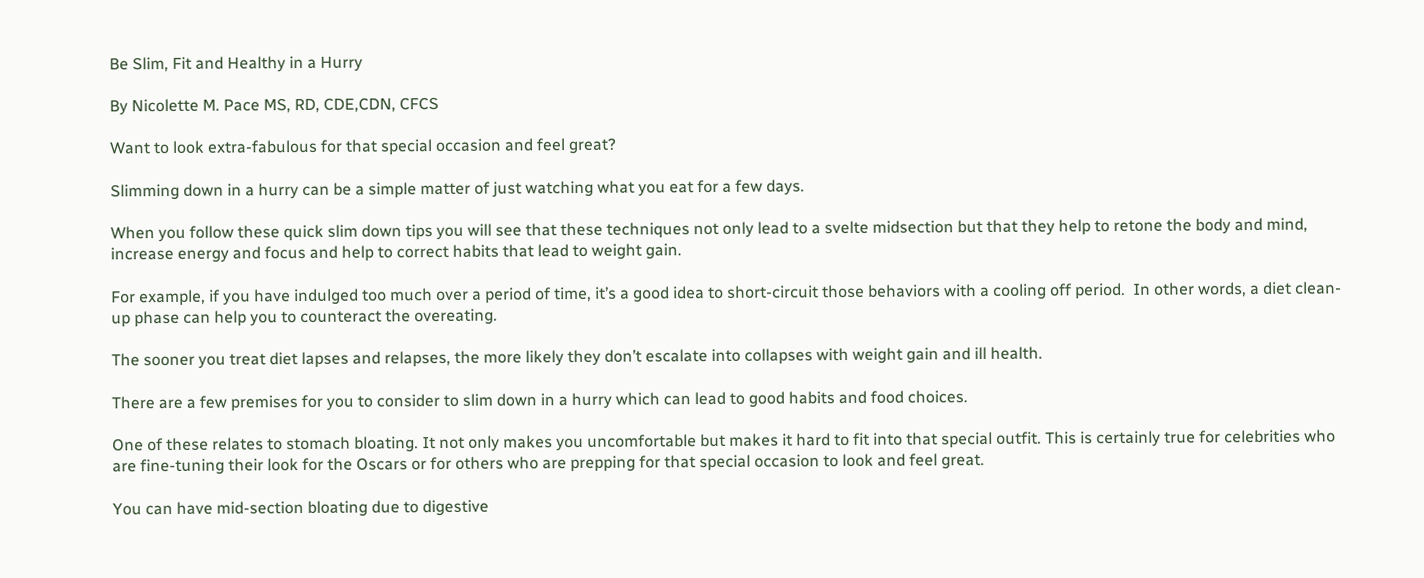Be Slim, Fit and Healthy in a Hurry

By Nicolette M. Pace MS, RD, CDE,CDN, CFCS

Want to look extra-fabulous for that special occasion and feel great?

Slimming down in a hurry can be a simple matter of just watching what you eat for a few days.

When you follow these quick slim down tips you will see that these techniques not only lead to a svelte midsection but that they help to retone the body and mind, increase energy and focus and help to correct habits that lead to weight gain.

For example, if you have indulged too much over a period of time, it’s a good idea to short-circuit those behaviors with a cooling off period.  In other words, a diet clean-up phase can help you to counteract the overeating.

The sooner you treat diet lapses and relapses, the more likely they don’t escalate into collapses with weight gain and ill health.

There are a few premises for you to consider to slim down in a hurry which can lead to good habits and food choices.

One of these relates to stomach bloating. It not only makes you uncomfortable but makes it hard to fit into that special outfit. This is certainly true for celebrities who are fine-tuning their look for the Oscars or for others who are prepping for that special occasion to look and feel great.

You can have mid-section bloating due to digestive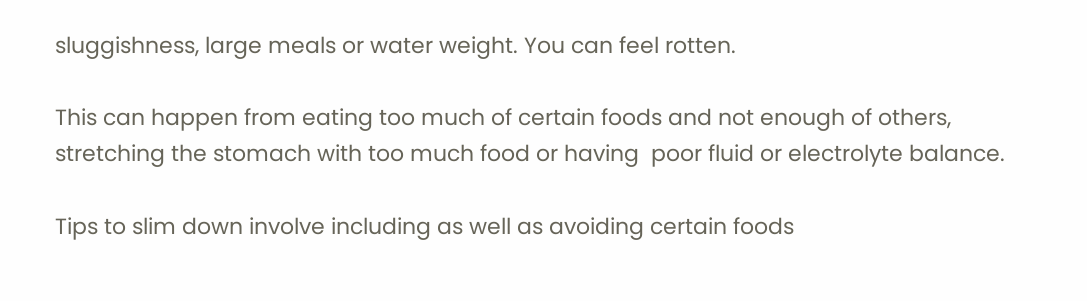sluggishness, large meals or water weight. You can feel rotten.

This can happen from eating too much of certain foods and not enough of others, stretching the stomach with too much food or having  poor fluid or electrolyte balance.

Tips to slim down involve including as well as avoiding certain foods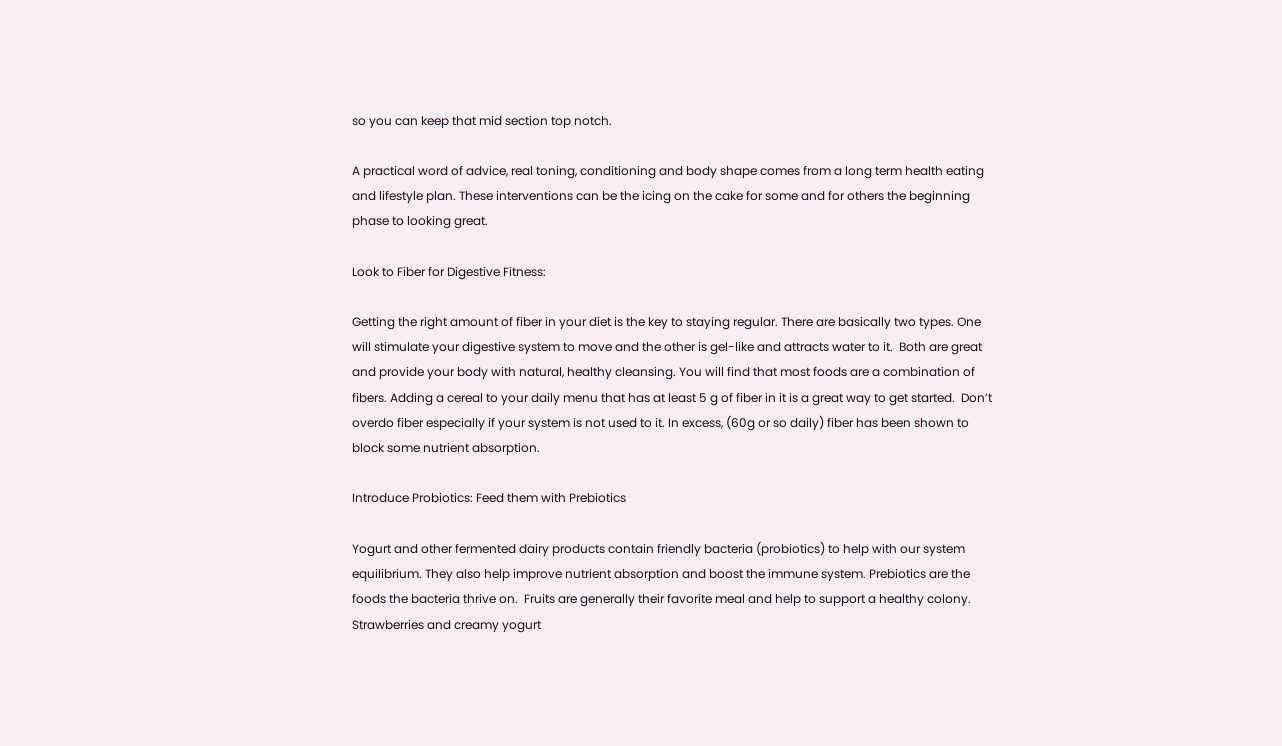so you can keep that mid section top notch.

A practical word of advice, real toning, conditioning and body shape comes from a long term health eating and lifestyle plan. These interventions can be the icing on the cake for some and for others the beginning phase to looking great.

Look to Fiber for Digestive Fitness:

Getting the right amount of fiber in your diet is the key to staying regular. There are basically two types. One will stimulate your digestive system to move and the other is gel-like and attracts water to it.  Both are great and provide your body with natural, healthy cleansing. You will find that most foods are a combination of fibers. Adding a cereal to your daily menu that has at least 5 g of fiber in it is a great way to get started.  Don’t overdo fiber especially if your system is not used to it. In excess, (60g or so daily) fiber has been shown to block some nutrient absorption.

Introduce Probiotics: Feed them with Prebiotics

Yogurt and other fermented dairy products contain friendly bacteria (probiotics) to help with our system equilibrium. They also help improve nutrient absorption and boost the immune system. Prebiotics are the foods the bacteria thrive on.  Fruits are generally their favorite meal and help to support a healthy colony.  Strawberries and creamy yogurt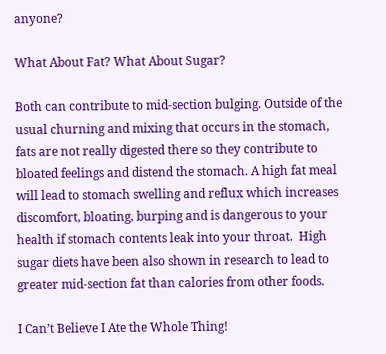anyone?

What About Fat? What About Sugar?

Both can contribute to mid-section bulging. Outside of the usual churning and mixing that occurs in the stomach, fats are not really digested there so they contribute to bloated feelings and distend the stomach. A high fat meal will lead to stomach swelling and reflux which increases discomfort, bloating, burping and is dangerous to your health if stomach contents leak into your throat.  High sugar diets have been also shown in research to lead to greater mid-section fat than calories from other foods.

I Can’t Believe I Ate the Whole Thing!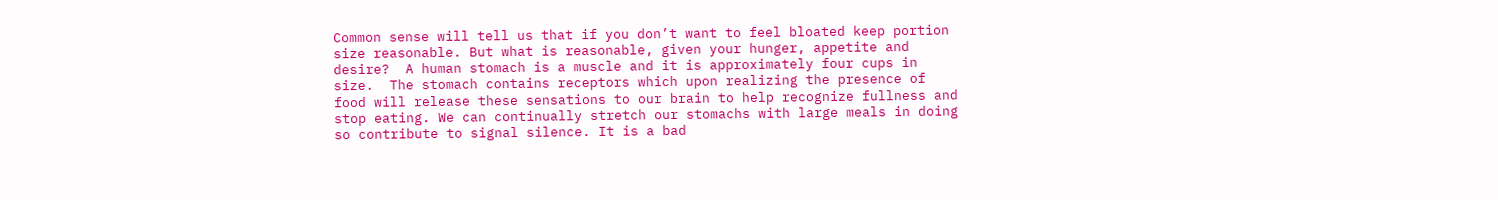Common sense will tell us that if you don’t want to feel bloated keep portion size reasonable. But what is reasonable, given your hunger, appetite and desire?  A human stomach is a muscle and it is approximately four cups in size.  The stomach contains receptors which upon realizing the presence of food will release these sensations to our brain to help recognize fullness and stop eating. We can continually stretch our stomachs with large meals in doing so contribute to signal silence. It is a bad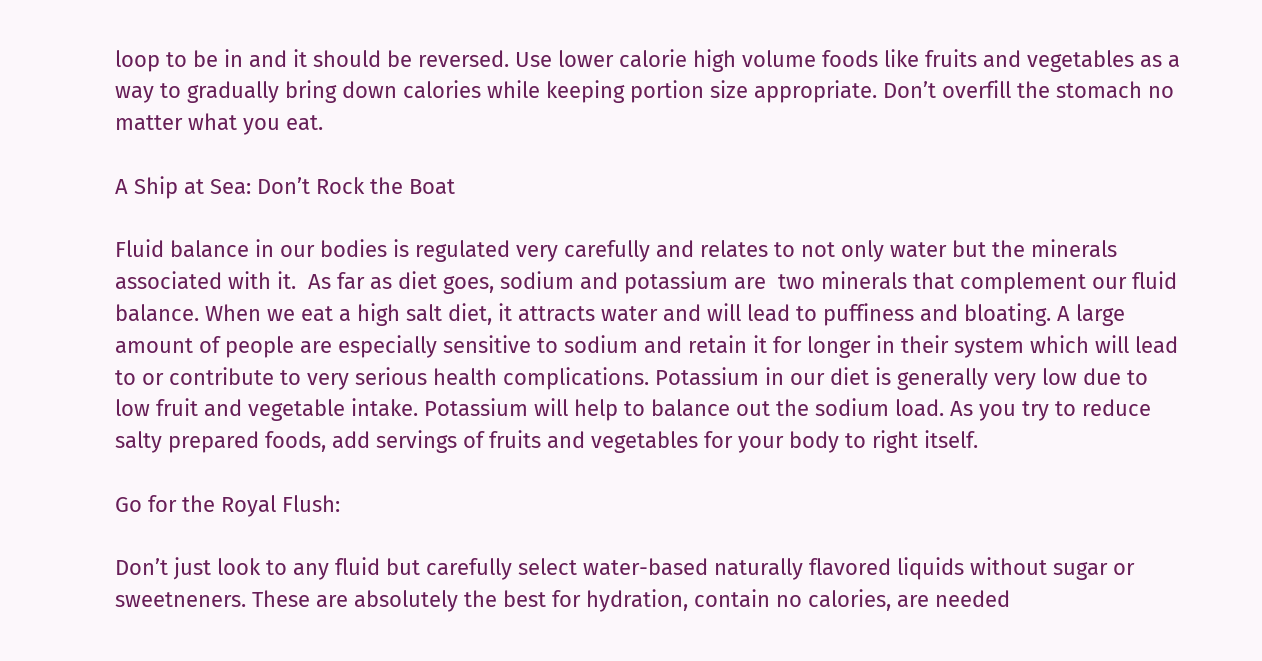loop to be in and it should be reversed. Use lower calorie high volume foods like fruits and vegetables as a way to gradually bring down calories while keeping portion size appropriate. Don’t overfill the stomach no matter what you eat.

A Ship at Sea: Don’t Rock the Boat

Fluid balance in our bodies is regulated very carefully and relates to not only water but the minerals associated with it.  As far as diet goes, sodium and potassium are  two minerals that complement our fluid balance. When we eat a high salt diet, it attracts water and will lead to puffiness and bloating. A large amount of people are especially sensitive to sodium and retain it for longer in their system which will lead to or contribute to very serious health complications. Potassium in our diet is generally very low due to low fruit and vegetable intake. Potassium will help to balance out the sodium load. As you try to reduce salty prepared foods, add servings of fruits and vegetables for your body to right itself.

Go for the Royal Flush:

Don’t just look to any fluid but carefully select water-based naturally flavored liquids without sugar or sweetneners. These are absolutely the best for hydration, contain no calories, are needed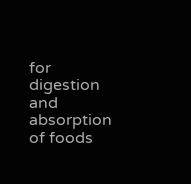for digestion and absorption of foods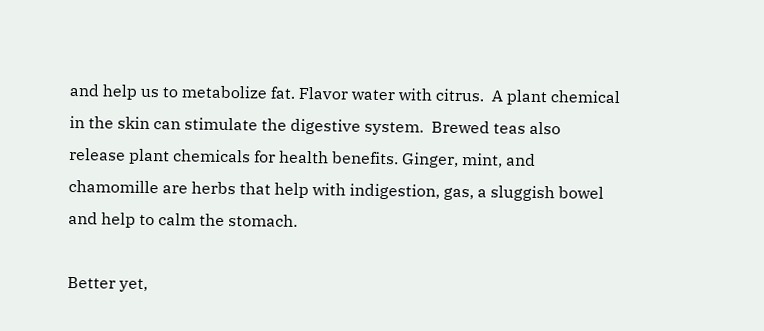and help us to metabolize fat. Flavor water with citrus.  A plant chemical in the skin can stimulate the digestive system.  Brewed teas also release plant chemicals for health benefits. Ginger, mint, and chamomille are herbs that help with indigestion, gas, a sluggish bowel and help to calm the stomach.

Better yet,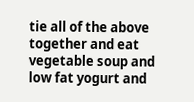tie all of the above together and eat vegetable soup and low fat yogurt and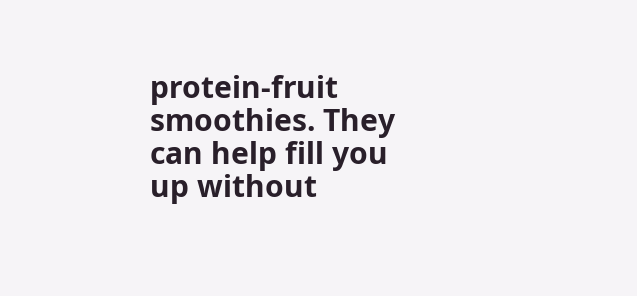protein-fruit smoothies. They can help fill you up without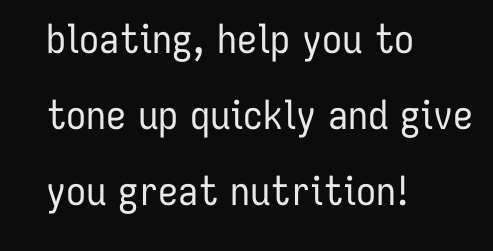bloating, help you to tone up quickly and give you great nutrition!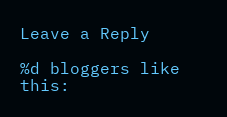Leave a Reply

%d bloggers like this: